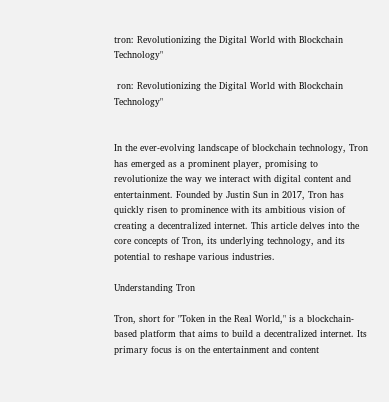tron: Revolutionizing the Digital World with Blockchain Technology"

 ron: Revolutionizing the Digital World with Blockchain Technology"


In the ever-evolving landscape of blockchain technology, Tron has emerged as a prominent player, promising to revolutionize the way we interact with digital content and entertainment. Founded by Justin Sun in 2017, Tron has quickly risen to prominence with its ambitious vision of creating a decentralized internet. This article delves into the core concepts of Tron, its underlying technology, and its potential to reshape various industries.

Understanding Tron

Tron, short for "Token in the Real World," is a blockchain-based platform that aims to build a decentralized internet. Its primary focus is on the entertainment and content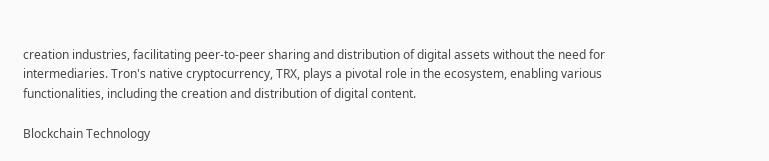creation industries, facilitating peer-to-peer sharing and distribution of digital assets without the need for intermediaries. Tron's native cryptocurrency, TRX, plays a pivotal role in the ecosystem, enabling various functionalities, including the creation and distribution of digital content.

Blockchain Technology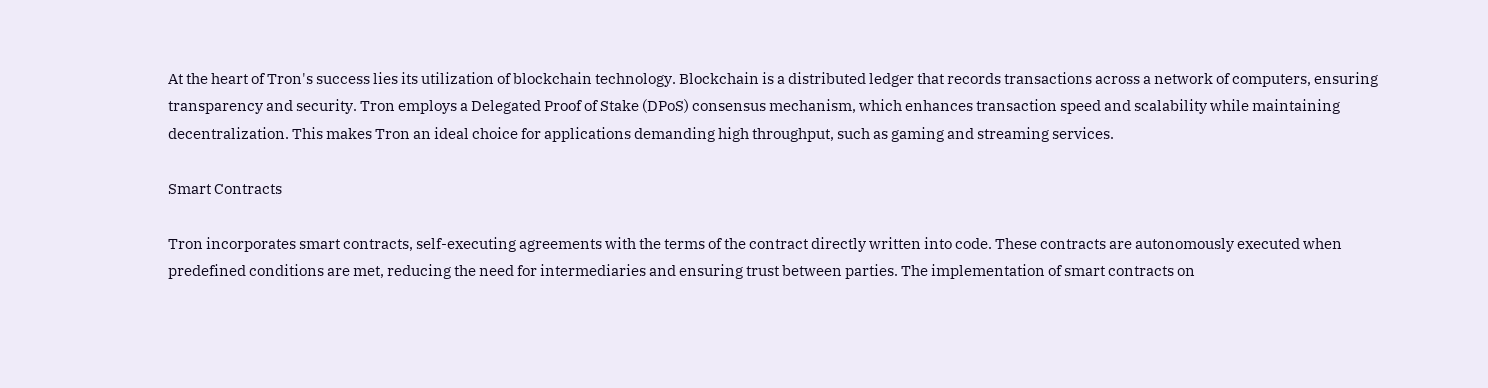At the heart of Tron's success lies its utilization of blockchain technology. Blockchain is a distributed ledger that records transactions across a network of computers, ensuring transparency and security. Tron employs a Delegated Proof of Stake (DPoS) consensus mechanism, which enhances transaction speed and scalability while maintaining decentralization. This makes Tron an ideal choice for applications demanding high throughput, such as gaming and streaming services.

Smart Contracts

Tron incorporates smart contracts, self-executing agreements with the terms of the contract directly written into code. These contracts are autonomously executed when predefined conditions are met, reducing the need for intermediaries and ensuring trust between parties. The implementation of smart contracts on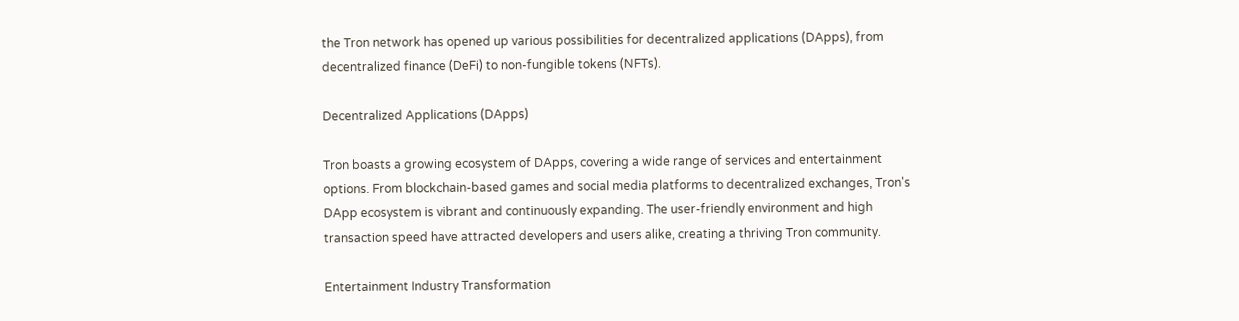the Tron network has opened up various possibilities for decentralized applications (DApps), from decentralized finance (DeFi) to non-fungible tokens (NFTs).

Decentralized Applications (DApps)

Tron boasts a growing ecosystem of DApps, covering a wide range of services and entertainment options. From blockchain-based games and social media platforms to decentralized exchanges, Tron's DApp ecosystem is vibrant and continuously expanding. The user-friendly environment and high transaction speed have attracted developers and users alike, creating a thriving Tron community.

Entertainment Industry Transformation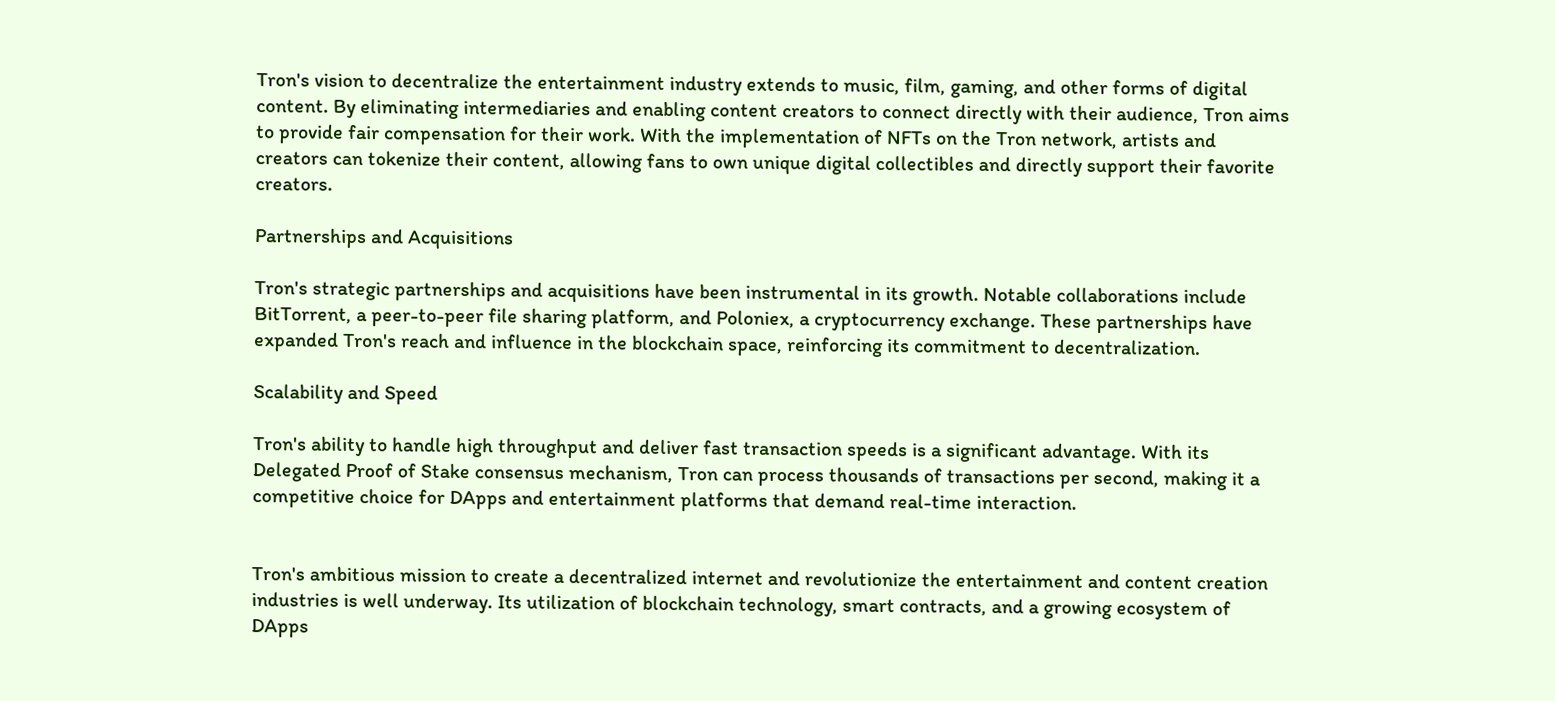Tron's vision to decentralize the entertainment industry extends to music, film, gaming, and other forms of digital content. By eliminating intermediaries and enabling content creators to connect directly with their audience, Tron aims to provide fair compensation for their work. With the implementation of NFTs on the Tron network, artists and creators can tokenize their content, allowing fans to own unique digital collectibles and directly support their favorite creators.

Partnerships and Acquisitions

Tron's strategic partnerships and acquisitions have been instrumental in its growth. Notable collaborations include BitTorrent, a peer-to-peer file sharing platform, and Poloniex, a cryptocurrency exchange. These partnerships have expanded Tron's reach and influence in the blockchain space, reinforcing its commitment to decentralization.

Scalability and Speed

Tron's ability to handle high throughput and deliver fast transaction speeds is a significant advantage. With its Delegated Proof of Stake consensus mechanism, Tron can process thousands of transactions per second, making it a competitive choice for DApps and entertainment platforms that demand real-time interaction.


Tron's ambitious mission to create a decentralized internet and revolutionize the entertainment and content creation industries is well underway. Its utilization of blockchain technology, smart contracts, and a growing ecosystem of DApps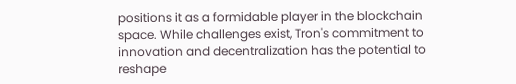positions it as a formidable player in the blockchain space. While challenges exist, Tron's commitment to innovation and decentralization has the potential to reshape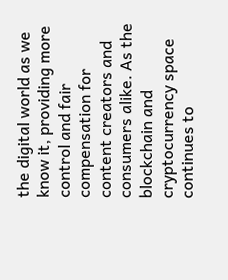the digital world as we know it, providing more control and fair compensation for content creators and consumers alike. As the blockchain and cryptocurrency space continues to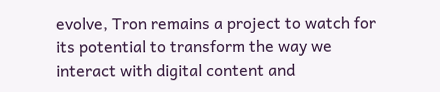evolve, Tron remains a project to watch for its potential to transform the way we interact with digital content and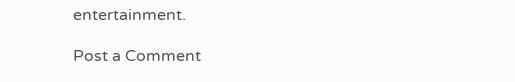entertainment.

Post a Comment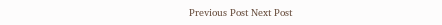Previous Post Next Post